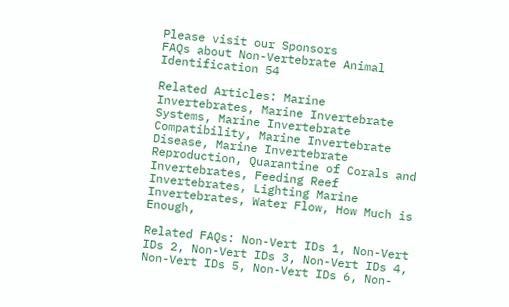Please visit our Sponsors
FAQs about Non-Vertebrate Animal Identification 54

Related Articles: Marine Invertebrates, Marine Invertebrate Systems, Marine Invertebrate Compatibility, Marine Invertebrate Disease, Marine Invertebrate Reproduction, Quarantine of Corals and Invertebrates, Feeding Reef Invertebrates, Lighting Marine Invertebrates, Water Flow, How Much is Enough,

Related FAQs: Non-Vert IDs 1, Non-Vert IDs 2, Non-Vert IDs 3, Non-Vert IDs 4, Non-Vert IDs 5, Non-Vert IDs 6, Non-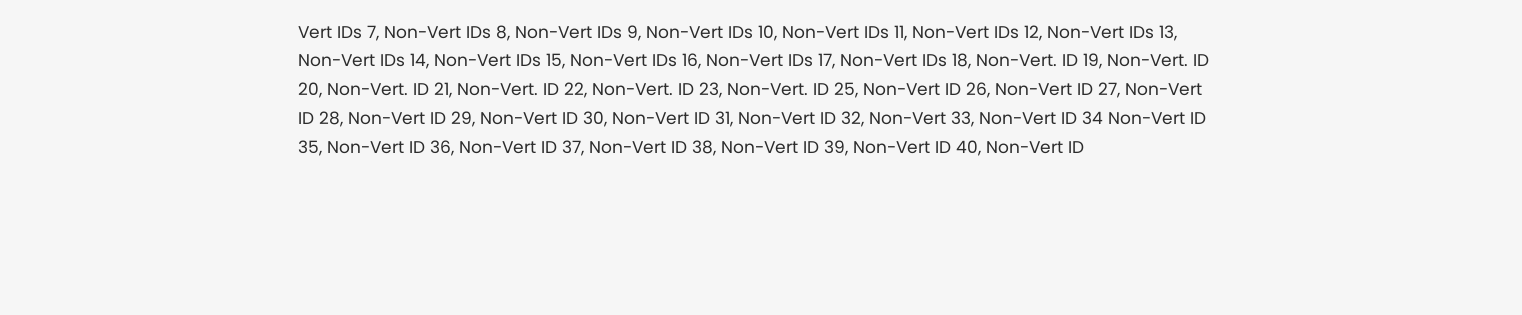Vert IDs 7, Non-Vert IDs 8, Non-Vert IDs 9, Non-Vert IDs 10, Non-Vert IDs 11, Non-Vert IDs 12, Non-Vert IDs 13, Non-Vert IDs 14, Non-Vert IDs 15, Non-Vert IDs 16, Non-Vert IDs 17, Non-Vert IDs 18, Non-Vert. ID 19, Non-Vert. ID 20, Non-Vert. ID 21, Non-Vert. ID 22, Non-Vert. ID 23, Non-Vert. ID 25, Non-Vert ID 26, Non-Vert ID 27, Non-Vert ID 28, Non-Vert ID 29, Non-Vert ID 30, Non-Vert ID 31, Non-Vert ID 32, Non-Vert 33, Non-Vert ID 34 Non-Vert ID 35, Non-Vert ID 36, Non-Vert ID 37, Non-Vert ID 38, Non-Vert ID 39, Non-Vert ID 40, Non-Vert ID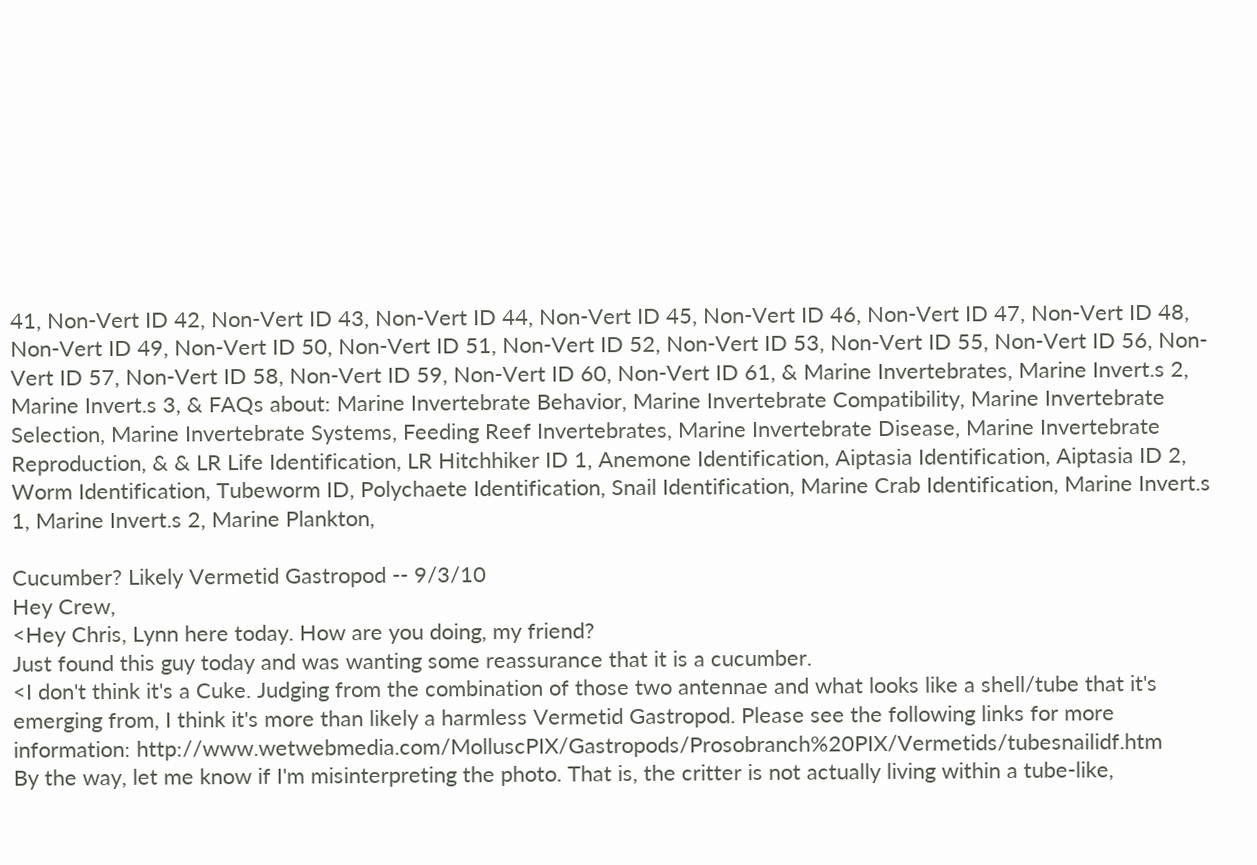41, Non-Vert ID 42, Non-Vert ID 43, Non-Vert ID 44, Non-Vert ID 45, Non-Vert ID 46, Non-Vert ID 47, Non-Vert ID 48, Non-Vert ID 49, Non-Vert ID 50, Non-Vert ID 51, Non-Vert ID 52, Non-Vert ID 53, Non-Vert ID 55, Non-Vert ID 56, Non-Vert ID 57, Non-Vert ID 58, Non-Vert ID 59, Non-Vert ID 60, Non-Vert ID 61, & Marine Invertebrates, Marine Invert.s 2, Marine Invert.s 3, & FAQs about: Marine Invertebrate Behavior, Marine Invertebrate Compatibility, Marine Invertebrate Selection, Marine Invertebrate Systems, Feeding Reef Invertebrates, Marine Invertebrate Disease, Marine Invertebrate Reproduction, & & LR Life Identification, LR Hitchhiker ID 1, Anemone Identification, Aiptasia Identification, Aiptasia ID 2, Worm Identification, Tubeworm ID, Polychaete Identification, Snail Identification, Marine Crab Identification, Marine Invert.s 1, Marine Invert.s 2, Marine Plankton,

Cucumber? Likely Vermetid Gastropod -- 9/3/10
Hey Crew,
<Hey Chris, Lynn here today. How are you doing, my friend?
Just found this guy today and was wanting some reassurance that it is a cucumber.
<I don't think it's a Cuke. Judging from the combination of those two antennae and what looks like a shell/tube that it's emerging from, I think it's more than likely a harmless Vermetid Gastropod. Please see the following links for more information: http://www.wetwebmedia.com/MolluscPIX/Gastropods/Prosobranch%20PIX/Vermetids/tubesnailidf.htm
By the way, let me know if I'm misinterpreting the photo. That is, the critter is not actually living within a tube-like,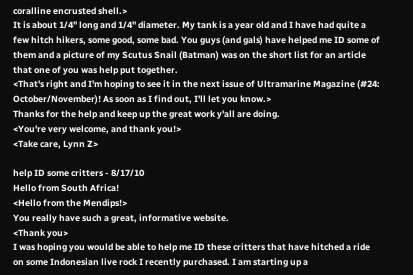coralline encrusted shell.>
It is about 1/4" long and 1/4" diameter. My tank is a year old and I have had quite a few hitch hikers, some good, some bad. You guys (and gals) have helped me ID some of them and a picture of my Scutus Snail (Batman) was on the short list for an article that one of you was help put together.
<That's right and I'm hoping to see it in the next issue of Ultramarine Magazine (#24: October/November)! As soon as I find out, I'll let you know.>
Thanks for the help and keep up the great work y'all are doing.
<You're very welcome, and thank you!>
<Take care, Lynn Z>

help ID some critters - 8/17/10
Hello from South Africa!
<Hello from the Mendips!>
You really have such a great, informative website.
<Thank you>
I was hoping you would be able to help me ID these critters that have hitched a ride on some Indonesian live rock I recently purchased. I am starting up a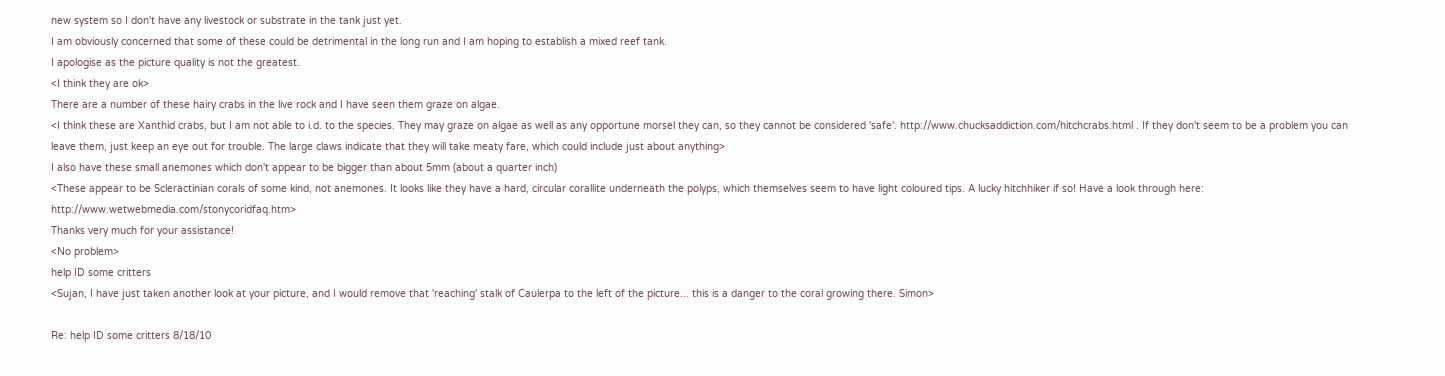new system so I don't have any livestock or substrate in the tank just yet.
I am obviously concerned that some of these could be detrimental in the long run and I am hoping to establish a mixed reef tank.
I apologise as the picture quality is not the greatest.
<I think they are ok>
There are a number of these hairy crabs in the live rock and I have seen them graze on algae.
<I think these are Xanthid crabs, but I am not able to i.d. to the species. They may graze on algae as well as any opportune morsel they can, so they cannot be considered 'safe'. http://www.chucksaddiction.com/hitchcrabs.html . If they don't seem to be a problem you can leave them, just keep an eye out for trouble. The large claws indicate that they will take meaty fare, which could include just about anything>
I also have these small anemones which don't appear to be bigger than about 5mm (about a quarter inch)
<These appear to be Scleractinian corals of some kind, not anemones. It looks like they have a hard, circular corallite underneath the polyps, which themselves seem to have light coloured tips. A lucky hitchhiker if so! Have a look through here: http://www.wetwebmedia.com/stonycoridfaq.htm>
Thanks very much for your assistance!
<No problem>
help ID some critters
<Sujan, I have just taken another look at your picture, and I would remove that 'reaching' stalk of Caulerpa to the left of the picture... this is a danger to the coral growing there. Simon>

Re: help ID some critters 8/18/10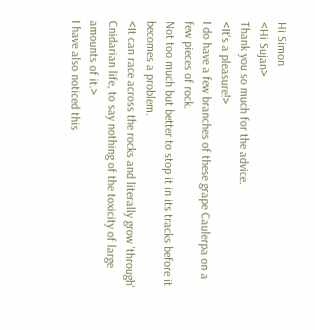Hi Simon
<Hi Sujan>
Thank you so much for the advice.
<It's a pleasure!>
I do have a few branches of these grape Caulerpa on a few pieces of rock.
Not too much but better to stop it in its tracks before it becomes a problem.
<It can race across the rocks and literally grow 'through' Cnidarian life, to say nothing of the toxicity of large amounts of it.>
I have also noticed this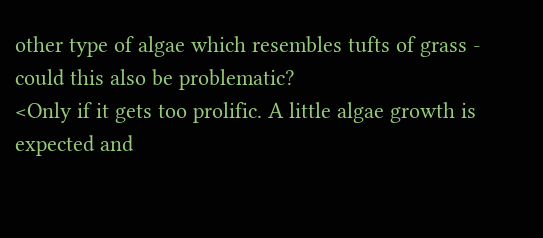other type of algae which resembles tufts of grass - could this also be problematic?
<Only if it gets too prolific. A little algae growth is expected and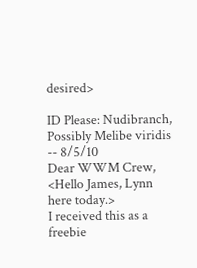desired>

ID Please: Nudibranch, Possibly Melibe viridis -- 8/5/10
Dear WWM Crew,
<Hello James, Lynn here today.>
I received this as a freebie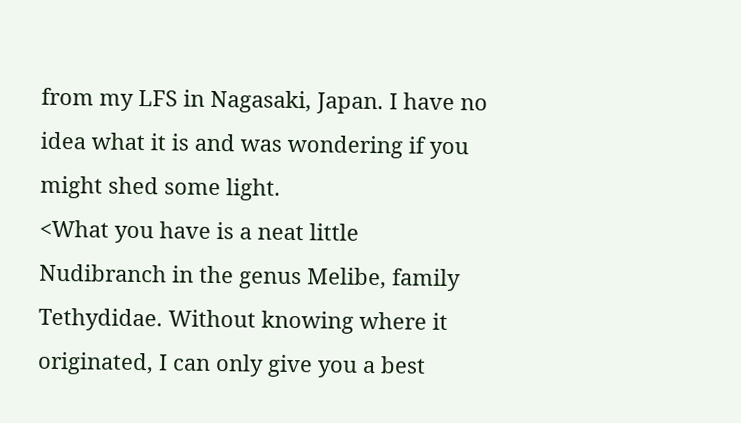from my LFS in Nagasaki, Japan. I have no idea what it is and was wondering if you might shed some light.
<What you have is a neat little Nudibranch in the genus Melibe, family Tethydidae. Without knowing where it originated, I can only give you a best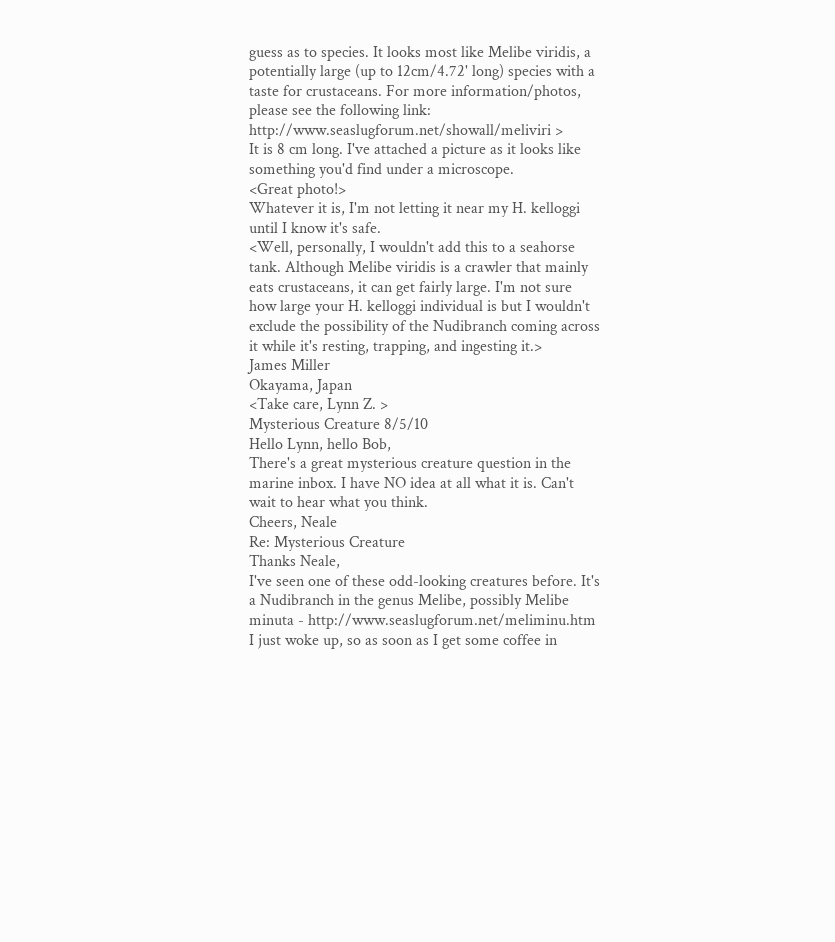guess as to species. It looks most like Melibe viridis, a potentially large (up to 12cm/4.72' long) species with a taste for crustaceans. For more information/photos, please see the following link: http://www.seaslugforum.net/showall/meliviri >
It is 8 cm long. I've attached a picture as it looks like something you'd find under a microscope.
<Great photo!>
Whatever it is, I'm not letting it near my H. kelloggi until I know it's safe.
<Well, personally, I wouldn't add this to a seahorse tank. Although Melibe viridis is a crawler that mainly eats crustaceans, it can get fairly large. I'm not sure how large your H. kelloggi individual is but I wouldn't exclude the possibility of the Nudibranch coming across it while it's resting, trapping, and ingesting it.>
James Miller
Okayama, Japan
<Take care, Lynn Z. >
Mysterious Creature 8/5/10
Hello Lynn, hello Bob,
There's a great mysterious creature question in the marine inbox. I have NO idea at all what it is. Can't wait to hear what you think.
Cheers, Neale
Re: Mysterious Creature
Thanks Neale,
I've seen one of these odd-looking creatures before. It's a Nudibranch in the genus Melibe, possibly Melibe minuta - http://www.seaslugforum.net/meliminu.htm
I just woke up, so as soon as I get some coffee in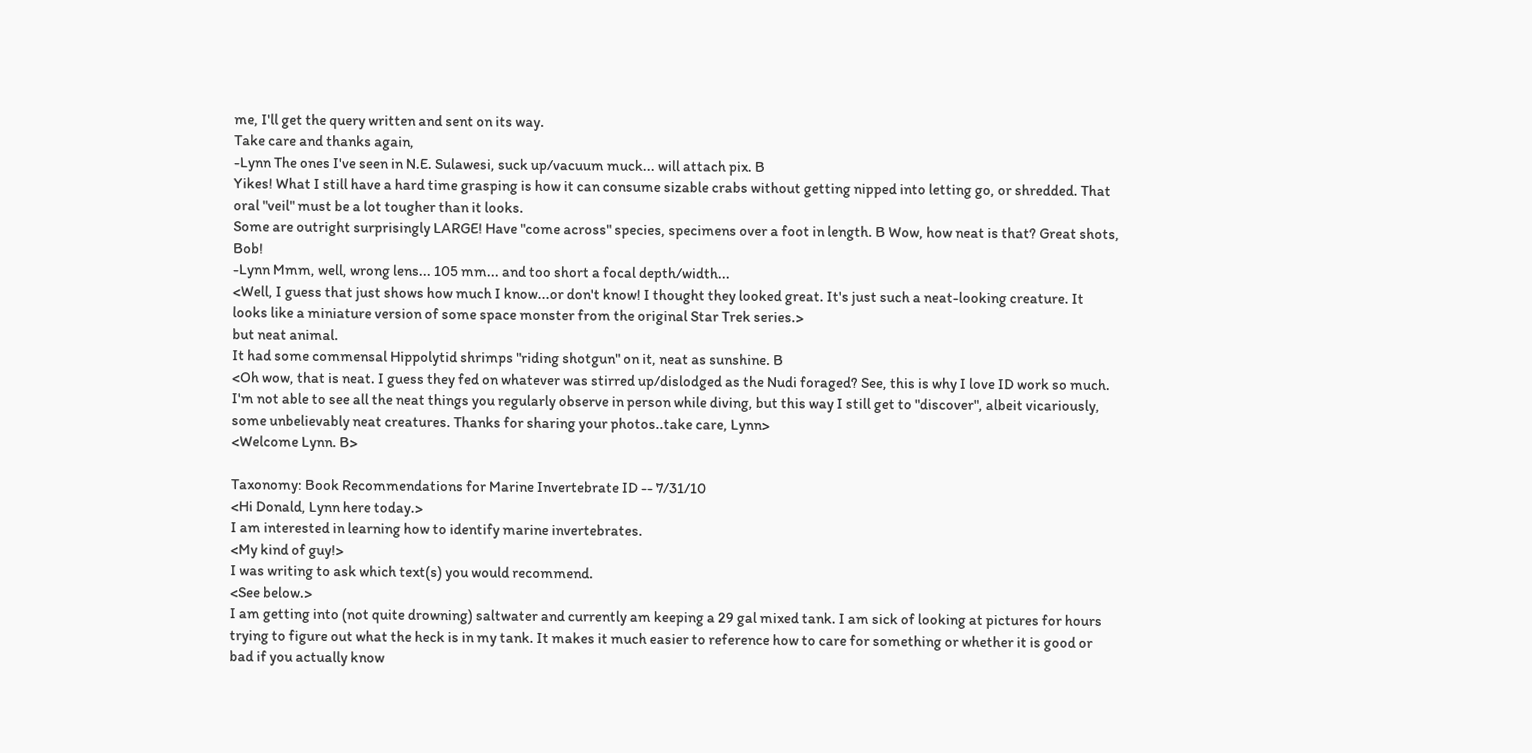me, I'll get the query written and sent on its way.
Take care and thanks again,
-Lynn The ones I've seen in N.E. Sulawesi, suck up/vacuum muck... will attach pix. B
Yikes! What I still have a hard time grasping is how it can consume sizable crabs without getting nipped into letting go, or shredded. That oral "veil" must be a lot tougher than it looks.
Some are outright surprisingly LARGE! Have "come across" species, specimens over a foot in length. B Wow, how neat is that? Great shots, Bob!
-Lynn Mmm, well, wrong lens... 105 mm... and too short a focal depth/width...
<Well, I guess that just shows how much I know...or don't know! I thought they looked great. It's just such a neat-looking creature. It looks like a miniature version of some space monster from the original Star Trek series.>
but neat animal.
It had some commensal Hippolytid shrimps "riding shotgun" on it, neat as sunshine. B
<Oh wow, that is neat. I guess they fed on whatever was stirred up/dislodged as the Nudi foraged? See, this is why I love ID work so much. I'm not able to see all the neat things you regularly observe in person while diving, but this way I still get to "discover", albeit vicariously, some unbelievably neat creatures. Thanks for sharing your photos..take care, Lynn>
<Welcome Lynn. B>

Taxonomy: Book Recommendations for Marine Invertebrate ID -- 7/31/10
<Hi Donald, Lynn here today.>
I am interested in learning how to identify marine invertebrates.
<My kind of guy!>
I was writing to ask which text(s) you would recommend.
<See below.>
I am getting into (not quite drowning) saltwater and currently am keeping a 29 gal mixed tank. I am sick of looking at pictures for hours trying to figure out what the heck is in my tank. It makes it much easier to reference how to care for something or whether it is good or bad if you actually know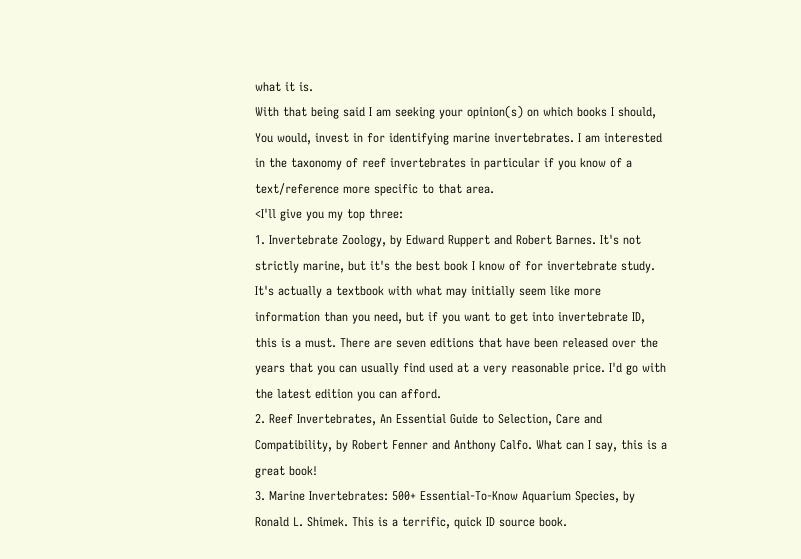what it is.
With that being said I am seeking your opinion(s) on which books I should, You would, invest in for identifying marine invertebrates. I am interested in the taxonomy of reef invertebrates in particular if you know of a text/reference more specific to that area.
<I'll give you my top three:
1. Invertebrate Zoology, by Edward Ruppert and Robert Barnes. It's not strictly marine, but it's the best book I know of for invertebrate study. It's actually a textbook with what may initially seem like more information than you need, but if you want to get into invertebrate ID, this is a must. There are seven editions that have been released over the years that you can usually find used at a very reasonable price. I'd go with the latest edition you can afford.
2. Reef Invertebrates, An Essential Guide to Selection, Care and Compatibility, by Robert Fenner and Anthony Calfo. What can I say, this is a great book!
3. Marine Invertebrates: 500+ Essential-To-Know Aquarium Species, by Ronald L. Shimek. This is a terrific, quick ID source book.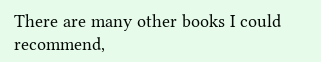There are many other books I could recommend,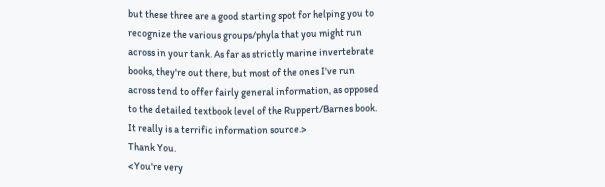but these three are a good starting spot for helping you to recognize the various groups/phyla that you might run across in your tank. As far as strictly marine invertebrate books, they're out there, but most of the ones I've run across tend to offer fairly general information, as opposed to the detailed textbook level of the Ruppert/Barnes book. It really is a terrific information source.>
Thank You.
<You're very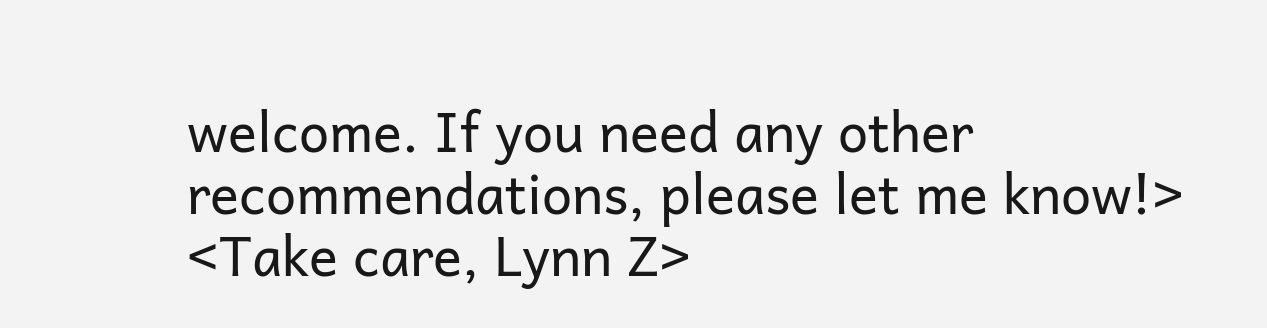welcome. If you need any other recommendations, please let me know!>
<Take care, Lynn Z>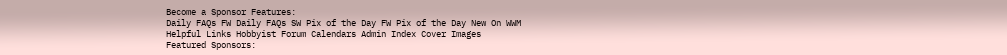Become a Sponsor Features:
Daily FAQs FW Daily FAQs SW Pix of the Day FW Pix of the Day New On WWM
Helpful Links Hobbyist Forum Calendars Admin Index Cover Images
Featured Sponsors: